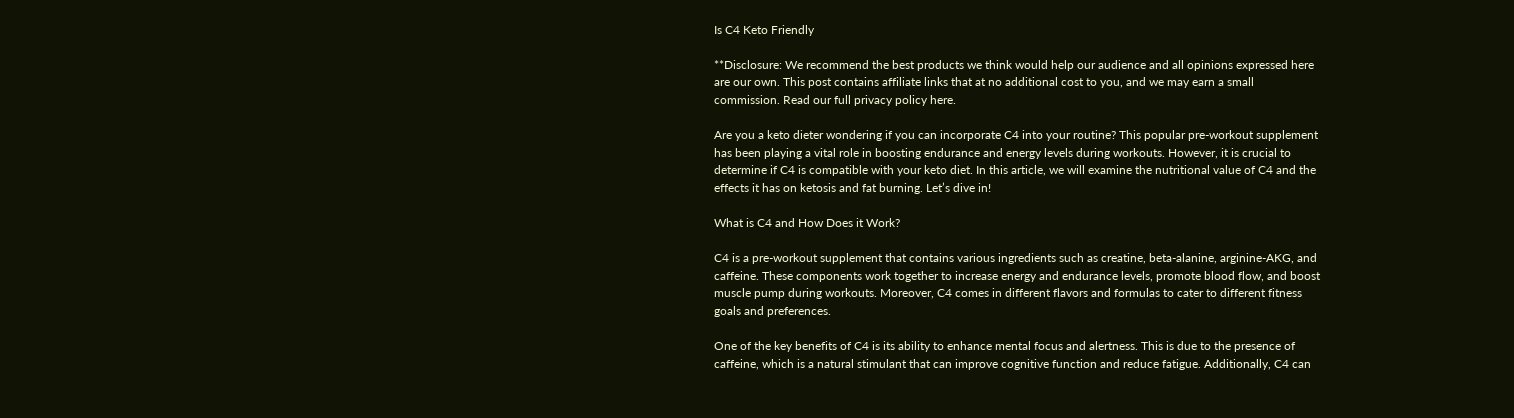Is C4 Keto Friendly

**Disclosure: We recommend the best products we think would help our audience and all opinions expressed here are our own. This post contains affiliate links that at no additional cost to you, and we may earn a small commission. Read our full privacy policy here.

Are you a keto dieter wondering if you can incorporate C4 into your routine? This popular pre-workout supplement has been playing a vital role in boosting endurance and energy levels during workouts. However, it is crucial to determine if C4 is compatible with your keto diet. In this article, we will examine the nutritional value of C4 and the effects it has on ketosis and fat burning. Let’s dive in!

What is C4 and How Does it Work?

C4 is a pre-workout supplement that contains various ingredients such as creatine, beta-alanine, arginine-AKG, and caffeine. These components work together to increase energy and endurance levels, promote blood flow, and boost muscle pump during workouts. Moreover, C4 comes in different flavors and formulas to cater to different fitness goals and preferences.

One of the key benefits of C4 is its ability to enhance mental focus and alertness. This is due to the presence of caffeine, which is a natural stimulant that can improve cognitive function and reduce fatigue. Additionally, C4 can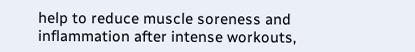help to reduce muscle soreness and inflammation after intense workouts,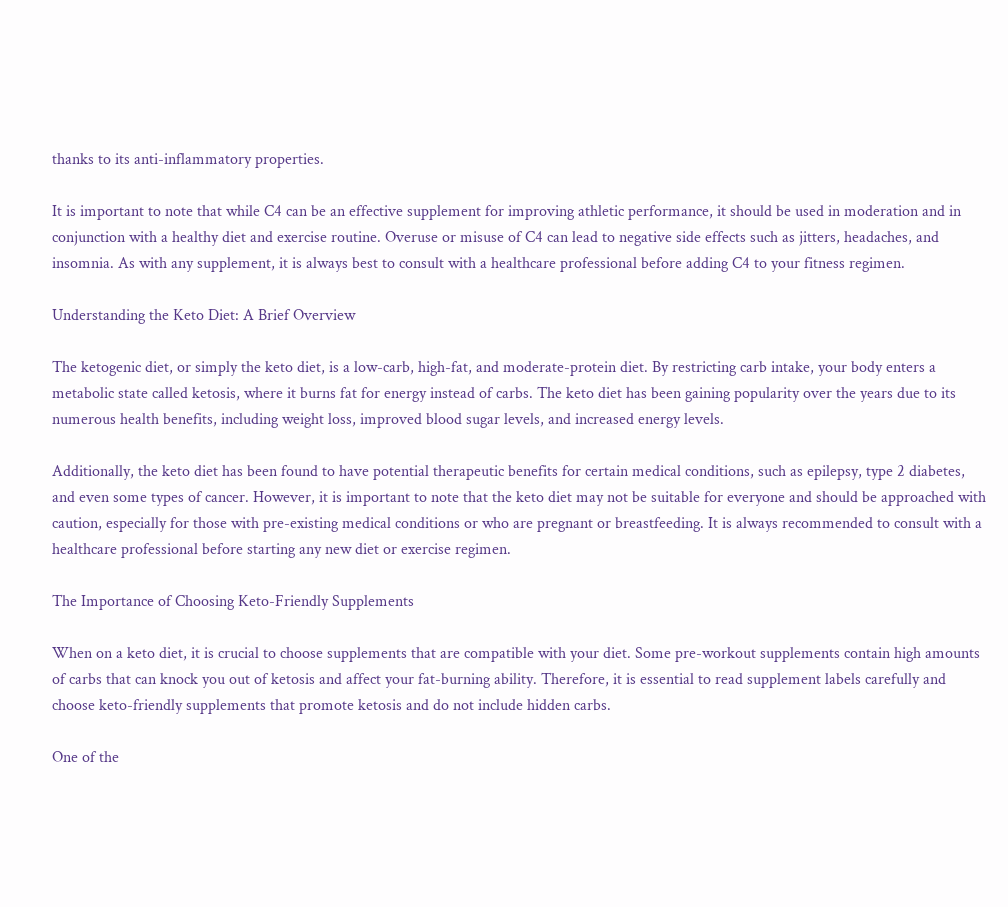thanks to its anti-inflammatory properties.

It is important to note that while C4 can be an effective supplement for improving athletic performance, it should be used in moderation and in conjunction with a healthy diet and exercise routine. Overuse or misuse of C4 can lead to negative side effects such as jitters, headaches, and insomnia. As with any supplement, it is always best to consult with a healthcare professional before adding C4 to your fitness regimen.

Understanding the Keto Diet: A Brief Overview

The ketogenic diet, or simply the keto diet, is a low-carb, high-fat, and moderate-protein diet. By restricting carb intake, your body enters a metabolic state called ketosis, where it burns fat for energy instead of carbs. The keto diet has been gaining popularity over the years due to its numerous health benefits, including weight loss, improved blood sugar levels, and increased energy levels.

Additionally, the keto diet has been found to have potential therapeutic benefits for certain medical conditions, such as epilepsy, type 2 diabetes, and even some types of cancer. However, it is important to note that the keto diet may not be suitable for everyone and should be approached with caution, especially for those with pre-existing medical conditions or who are pregnant or breastfeeding. It is always recommended to consult with a healthcare professional before starting any new diet or exercise regimen.

The Importance of Choosing Keto-Friendly Supplements

When on a keto diet, it is crucial to choose supplements that are compatible with your diet. Some pre-workout supplements contain high amounts of carbs that can knock you out of ketosis and affect your fat-burning ability. Therefore, it is essential to read supplement labels carefully and choose keto-friendly supplements that promote ketosis and do not include hidden carbs.

One of the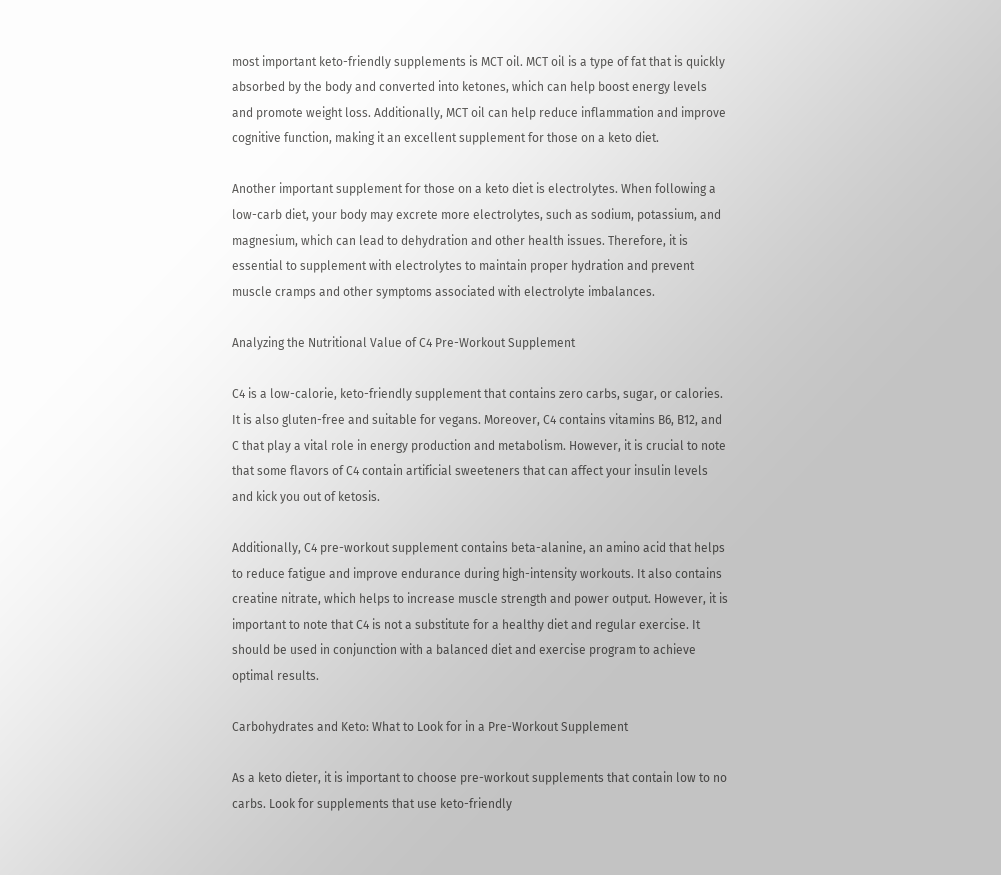most important keto-friendly supplements is MCT oil. MCT oil is a type of fat that is quickly absorbed by the body and converted into ketones, which can help boost energy levels and promote weight loss. Additionally, MCT oil can help reduce inflammation and improve cognitive function, making it an excellent supplement for those on a keto diet.

Another important supplement for those on a keto diet is electrolytes. When following a low-carb diet, your body may excrete more electrolytes, such as sodium, potassium, and magnesium, which can lead to dehydration and other health issues. Therefore, it is essential to supplement with electrolytes to maintain proper hydration and prevent muscle cramps and other symptoms associated with electrolyte imbalances.

Analyzing the Nutritional Value of C4 Pre-Workout Supplement

C4 is a low-calorie, keto-friendly supplement that contains zero carbs, sugar, or calories. It is also gluten-free and suitable for vegans. Moreover, C4 contains vitamins B6, B12, and C that play a vital role in energy production and metabolism. However, it is crucial to note that some flavors of C4 contain artificial sweeteners that can affect your insulin levels and kick you out of ketosis.

Additionally, C4 pre-workout supplement contains beta-alanine, an amino acid that helps to reduce fatigue and improve endurance during high-intensity workouts. It also contains creatine nitrate, which helps to increase muscle strength and power output. However, it is important to note that C4 is not a substitute for a healthy diet and regular exercise. It should be used in conjunction with a balanced diet and exercise program to achieve optimal results.

Carbohydrates and Keto: What to Look for in a Pre-Workout Supplement

As a keto dieter, it is important to choose pre-workout supplements that contain low to no carbs. Look for supplements that use keto-friendly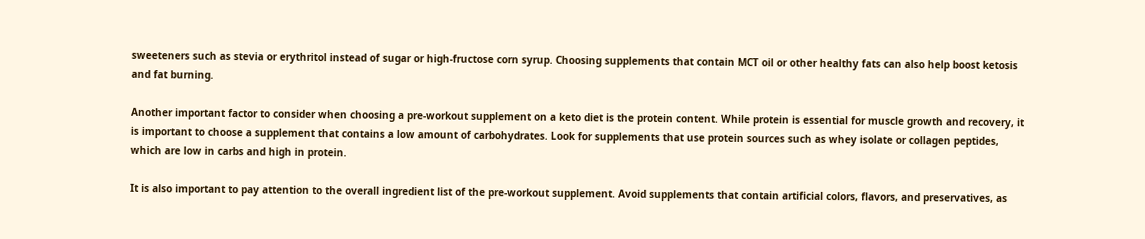sweeteners such as stevia or erythritol instead of sugar or high-fructose corn syrup. Choosing supplements that contain MCT oil or other healthy fats can also help boost ketosis and fat burning.

Another important factor to consider when choosing a pre-workout supplement on a keto diet is the protein content. While protein is essential for muscle growth and recovery, it is important to choose a supplement that contains a low amount of carbohydrates. Look for supplements that use protein sources such as whey isolate or collagen peptides, which are low in carbs and high in protein.

It is also important to pay attention to the overall ingredient list of the pre-workout supplement. Avoid supplements that contain artificial colors, flavors, and preservatives, as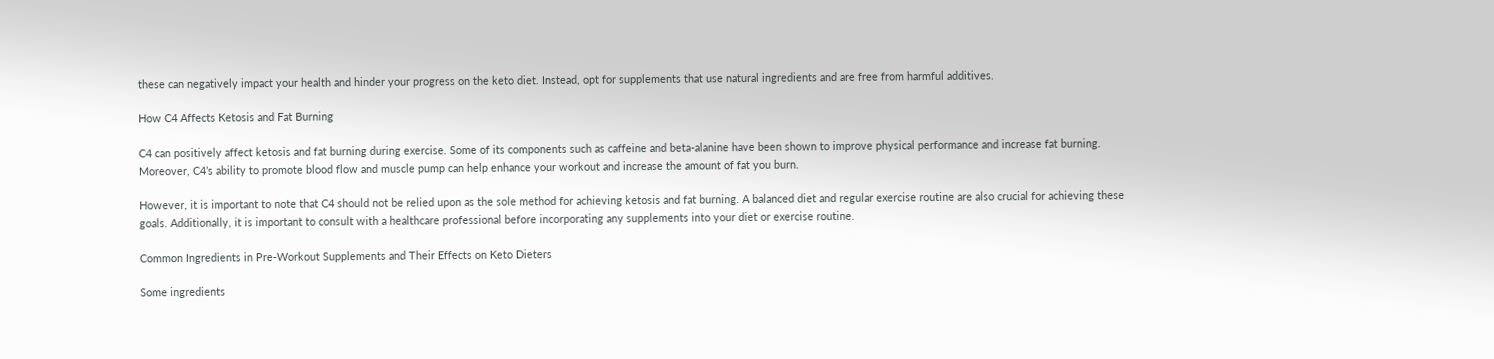these can negatively impact your health and hinder your progress on the keto diet. Instead, opt for supplements that use natural ingredients and are free from harmful additives.

How C4 Affects Ketosis and Fat Burning

C4 can positively affect ketosis and fat burning during exercise. Some of its components such as caffeine and beta-alanine have been shown to improve physical performance and increase fat burning. Moreover, C4’s ability to promote blood flow and muscle pump can help enhance your workout and increase the amount of fat you burn.

However, it is important to note that C4 should not be relied upon as the sole method for achieving ketosis and fat burning. A balanced diet and regular exercise routine are also crucial for achieving these goals. Additionally, it is important to consult with a healthcare professional before incorporating any supplements into your diet or exercise routine.

Common Ingredients in Pre-Workout Supplements and Their Effects on Keto Dieters

Some ingredients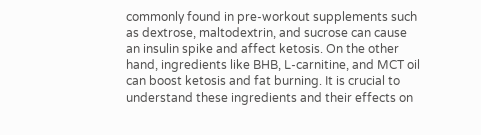commonly found in pre-workout supplements such as dextrose, maltodextrin, and sucrose can cause an insulin spike and affect ketosis. On the other hand, ingredients like BHB, L-carnitine, and MCT oil can boost ketosis and fat burning. It is crucial to understand these ingredients and their effects on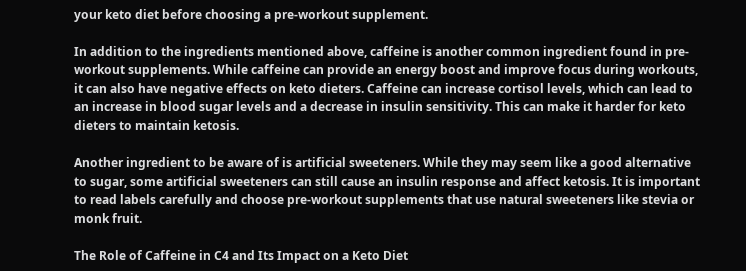your keto diet before choosing a pre-workout supplement.

In addition to the ingredients mentioned above, caffeine is another common ingredient found in pre-workout supplements. While caffeine can provide an energy boost and improve focus during workouts, it can also have negative effects on keto dieters. Caffeine can increase cortisol levels, which can lead to an increase in blood sugar levels and a decrease in insulin sensitivity. This can make it harder for keto dieters to maintain ketosis.

Another ingredient to be aware of is artificial sweeteners. While they may seem like a good alternative to sugar, some artificial sweeteners can still cause an insulin response and affect ketosis. It is important to read labels carefully and choose pre-workout supplements that use natural sweeteners like stevia or monk fruit.

The Role of Caffeine in C4 and Its Impact on a Keto Diet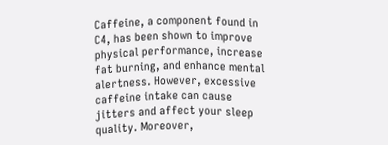Caffeine, a component found in C4, has been shown to improve physical performance, increase fat burning, and enhance mental alertness. However, excessive caffeine intake can cause jitters and affect your sleep quality. Moreover,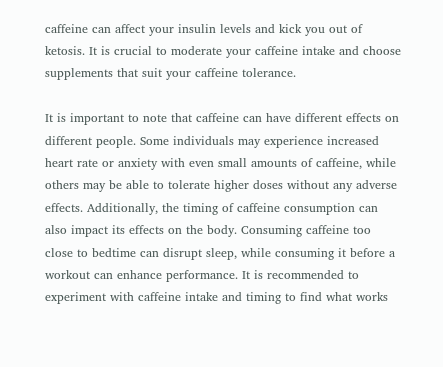caffeine can affect your insulin levels and kick you out of ketosis. It is crucial to moderate your caffeine intake and choose supplements that suit your caffeine tolerance.

It is important to note that caffeine can have different effects on different people. Some individuals may experience increased heart rate or anxiety with even small amounts of caffeine, while others may be able to tolerate higher doses without any adverse effects. Additionally, the timing of caffeine consumption can also impact its effects on the body. Consuming caffeine too close to bedtime can disrupt sleep, while consuming it before a workout can enhance performance. It is recommended to experiment with caffeine intake and timing to find what works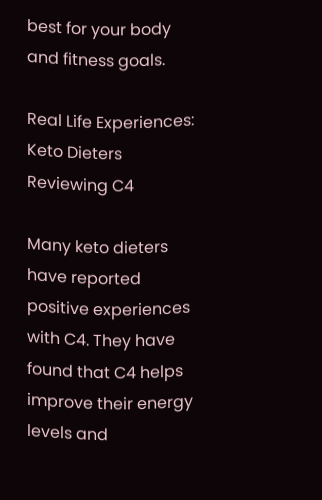best for your body and fitness goals.

Real Life Experiences: Keto Dieters Reviewing C4

Many keto dieters have reported positive experiences with C4. They have found that C4 helps improve their energy levels and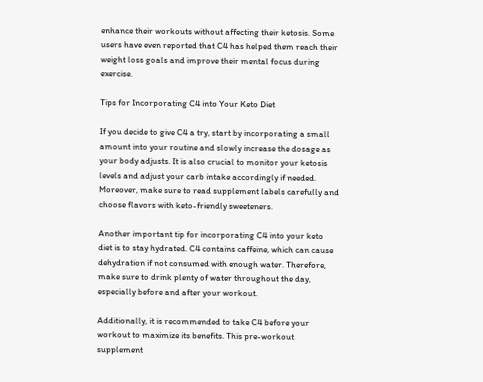enhance their workouts without affecting their ketosis. Some users have even reported that C4 has helped them reach their weight loss goals and improve their mental focus during exercise.

Tips for Incorporating C4 into Your Keto Diet

If you decide to give C4 a try, start by incorporating a small amount into your routine and slowly increase the dosage as your body adjusts. It is also crucial to monitor your ketosis levels and adjust your carb intake accordingly if needed. Moreover, make sure to read supplement labels carefully and choose flavors with keto-friendly sweeteners.

Another important tip for incorporating C4 into your keto diet is to stay hydrated. C4 contains caffeine, which can cause dehydration if not consumed with enough water. Therefore, make sure to drink plenty of water throughout the day, especially before and after your workout.

Additionally, it is recommended to take C4 before your workout to maximize its benefits. This pre-workout supplement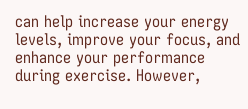can help increase your energy levels, improve your focus, and enhance your performance during exercise. However,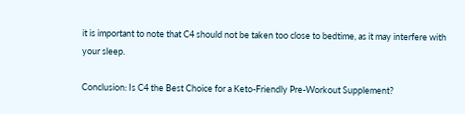it is important to note that C4 should not be taken too close to bedtime, as it may interfere with your sleep.

Conclusion: Is C4 the Best Choice for a Keto-Friendly Pre-Workout Supplement?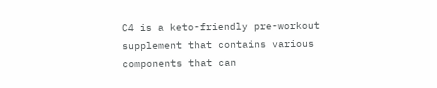C4 is a keto-friendly pre-workout supplement that contains various components that can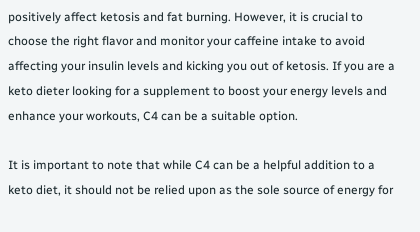positively affect ketosis and fat burning. However, it is crucial to choose the right flavor and monitor your caffeine intake to avoid affecting your insulin levels and kicking you out of ketosis. If you are a keto dieter looking for a supplement to boost your energy levels and enhance your workouts, C4 can be a suitable option.

It is important to note that while C4 can be a helpful addition to a keto diet, it should not be relied upon as the sole source of energy for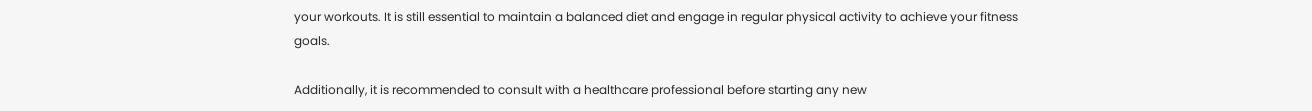your workouts. It is still essential to maintain a balanced diet and engage in regular physical activity to achieve your fitness goals.

Additionally, it is recommended to consult with a healthcare professional before starting any new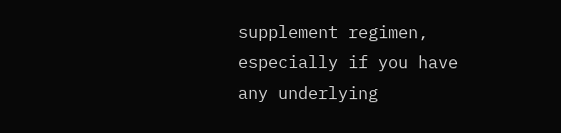supplement regimen, especially if you have any underlying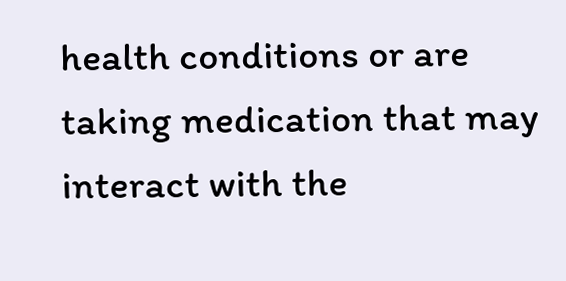health conditions or are taking medication that may interact with the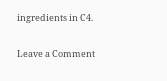ingredients in C4.

Leave a Comment